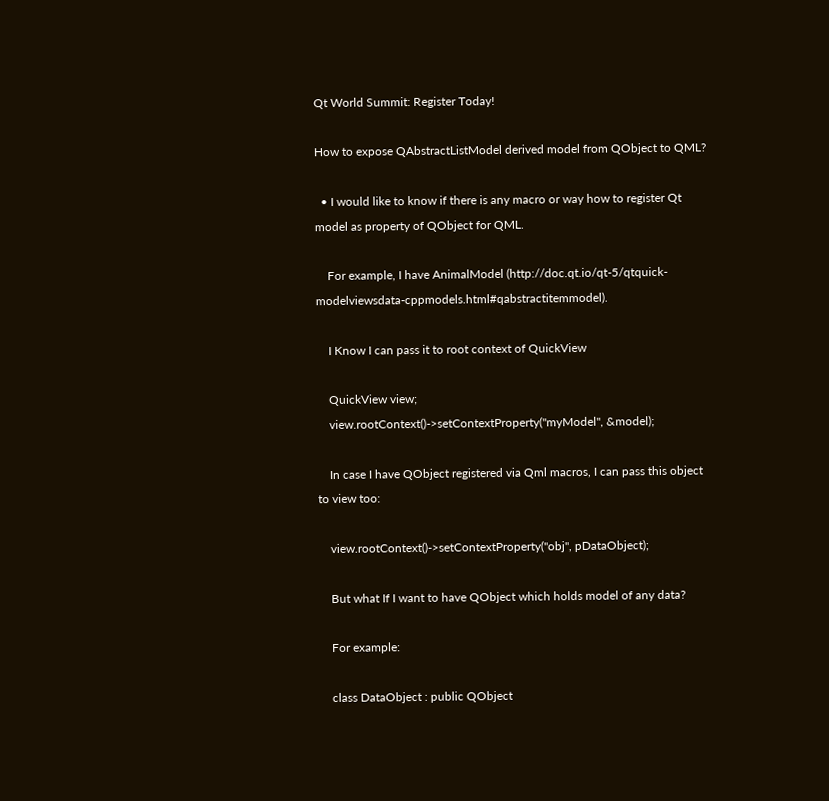Qt World Summit: Register Today!

How to expose QAbstractListModel derived model from QObject to QML?

  • I would like to know if there is any macro or way how to register Qt model as property of QObject for QML.

    For example, I have AnimalModel (http://doc.qt.io/qt-5/qtquick-modelviewsdata-cppmodels.html#qabstractitemmodel).

    I Know I can pass it to root context of QuickView

    QuickView view;
    view.rootContext()->setContextProperty("myModel", &model);

    In case I have QObject registered via Qml macros, I can pass this object to view too:

    view.rootContext()->setContextProperty("obj", pDataObject);

    But what If I want to have QObject which holds model of any data?

    For example:

    class DataObject : public QObject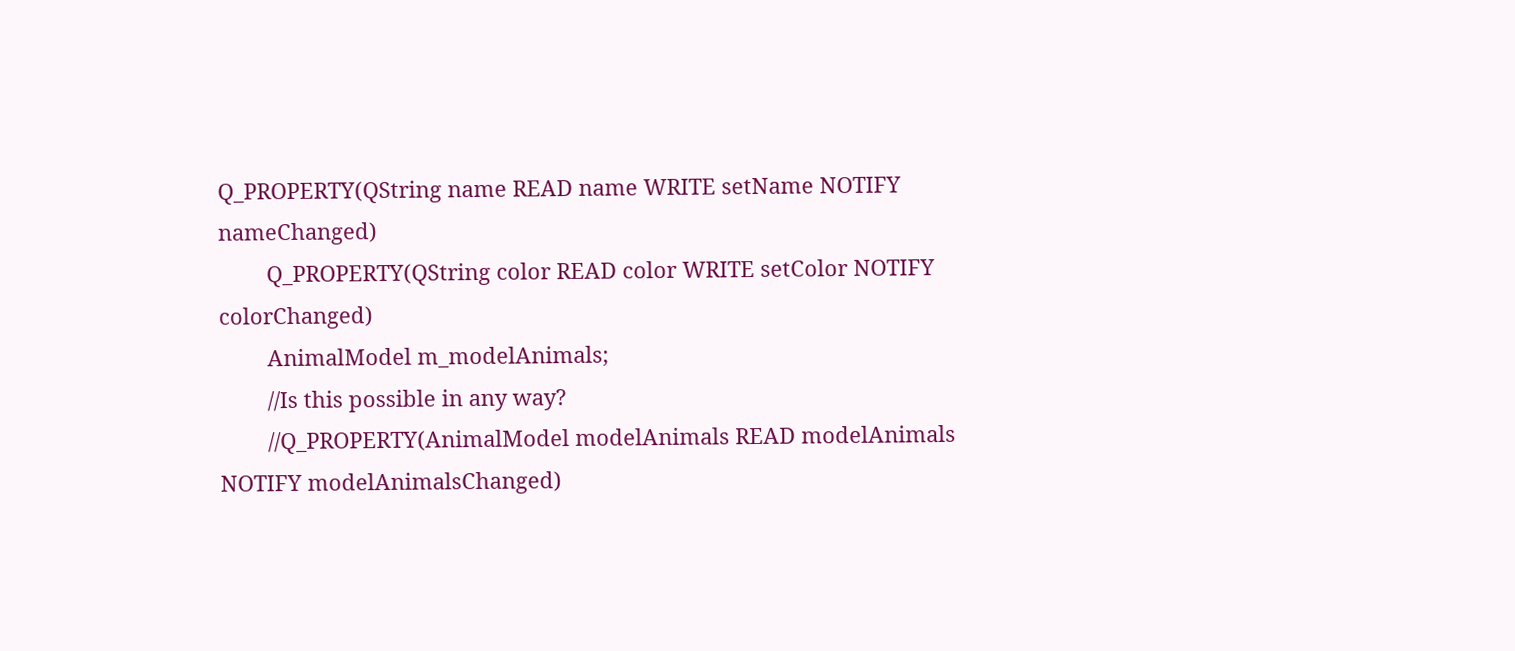Q_PROPERTY(QString name READ name WRITE setName NOTIFY nameChanged)
        Q_PROPERTY(QString color READ color WRITE setColor NOTIFY colorChanged)
        AnimalModel m_modelAnimals;
        //Is this possible in any way?
        //Q_PROPERTY(AnimalModel modelAnimals READ modelAnimals NOTIFY modelAnimalsChanged)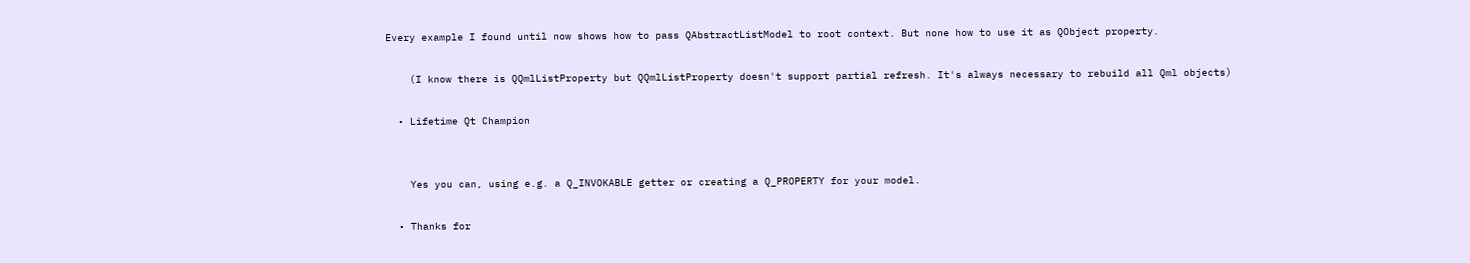Every example I found until now shows how to pass QAbstractListModel to root context. But none how to use it as QObject property.

    (I know there is QQmlListProperty but QQmlListProperty doesn't support partial refresh. It's always necessary to rebuild all Qml objects)

  • Lifetime Qt Champion


    Yes you can, using e.g. a Q_INVOKABLE getter or creating a Q_PROPERTY for your model.

  • Thanks for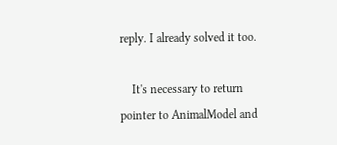reply. I already solved it too.

    It's necessary to return pointer to AnimalModel and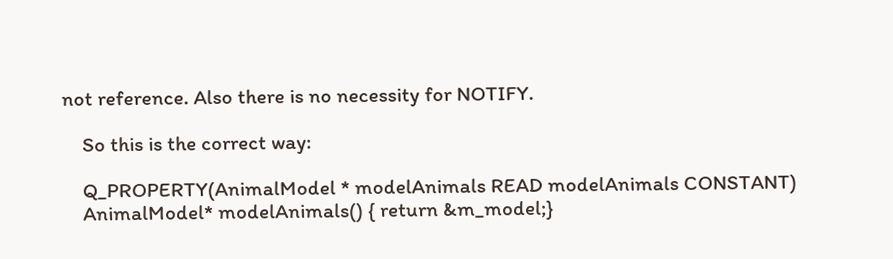not reference. Also there is no necessity for NOTIFY.

    So this is the correct way:

    Q_PROPERTY(AnimalModel * modelAnimals READ modelAnimals CONSTANT)
    AnimalModel* modelAnimals() { return &m_model;}